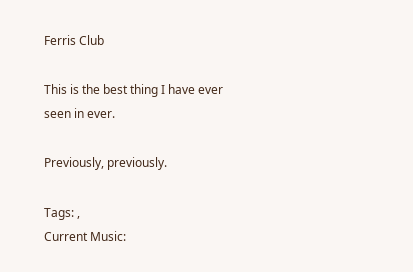Ferris Club

This is the best thing I have ever seen in ever.

Previously, previously.

Tags: ,
Current Music: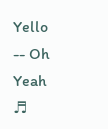Yello -- Oh Yeah ♬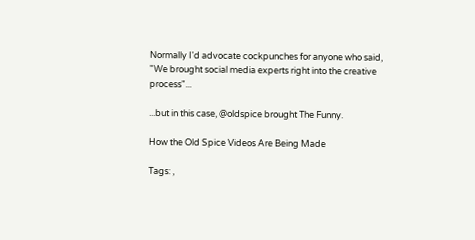Normally I'd advocate cockpunches for anyone who said, "We brought social media experts right into the creative process"...

...but in this case, @oldspice brought The Funny.

How the Old Spice Videos Are Being Made

Tags: ,